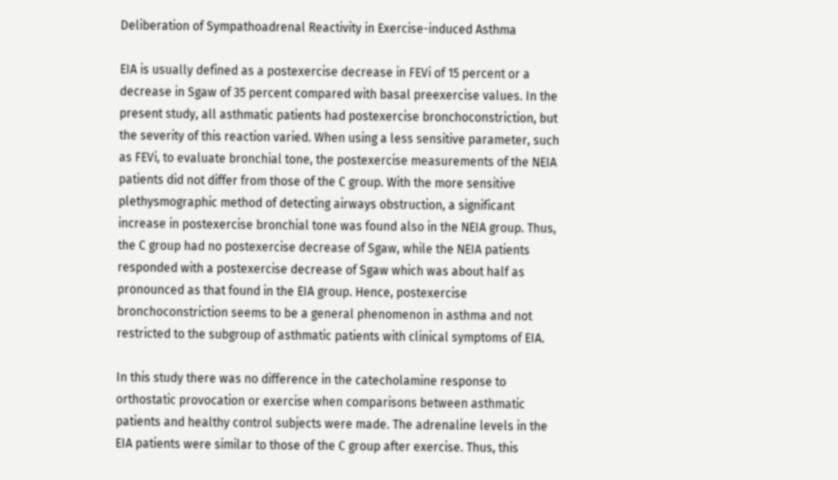Deliberation of Sympathoadrenal Reactivity in Exercise-induced Asthma

EIA is usually defined as a postexercise decrease in FEVi of 15 percent or a decrease in Sgaw of 35 percent compared with basal preexercise values. In the present study, all asthmatic patients had postexercise bronchoconstriction, but the severity of this reaction varied. When using a less sensitive parameter, such as FEVi, to evaluate bronchial tone, the postexercise measurements of the NEIA patients did not differ from those of the C group. With the more sensitive plethysmographic method of detecting airways obstruction, a significant increase in postexercise bronchial tone was found also in the NEIA group. Thus, the C group had no postexercise decrease of Sgaw, while the NEIA patients responded with a postexercise decrease of Sgaw which was about half as pronounced as that found in the EIA group. Hence, postexercise bronchoconstriction seems to be a general phenomenon in asthma and not restricted to the subgroup of asthmatic patients with clinical symptoms of EIA.

In this study there was no difference in the catecholamine response to orthostatic provocation or exercise when comparisons between asthmatic patients and healthy control subjects were made. The adrenaline levels in the EIA patients were similar to those of the C group after exercise. Thus, this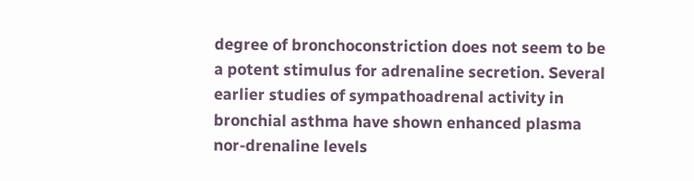degree of bronchoconstriction does not seem to be a potent stimulus for adrenaline secretion. Several earlier studies of sympathoadrenal activity in bronchial asthma have shown enhanced plasma nor-drenaline levels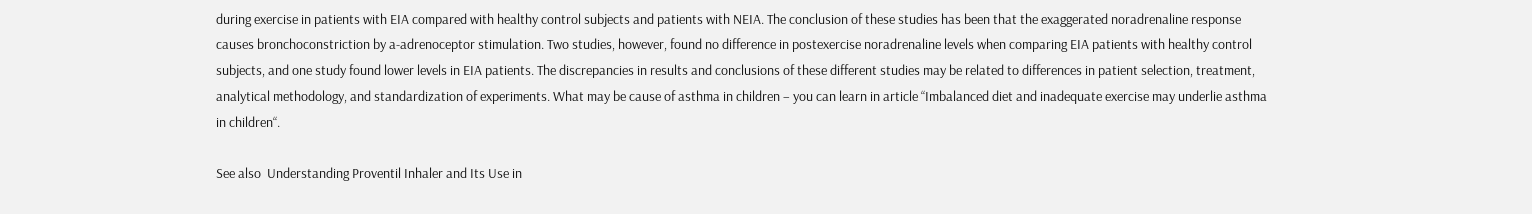during exercise in patients with EIA compared with healthy control subjects and patients with NEIA. The conclusion of these studies has been that the exaggerated noradrenaline response causes bronchoconstriction by a-adrenoceptor stimulation. Two studies, however, found no difference in postexercise noradrenaline levels when comparing EIA patients with healthy control subjects, and one study found lower levels in EIA patients. The discrepancies in results and conclusions of these different studies may be related to differences in patient selection, treatment, analytical methodology, and standardization of experiments. What may be cause of asthma in children – you can learn in article “Imbalanced diet and inadequate exercise may underlie asthma in children“.

See also  Understanding Proventil Inhaler and Its Use in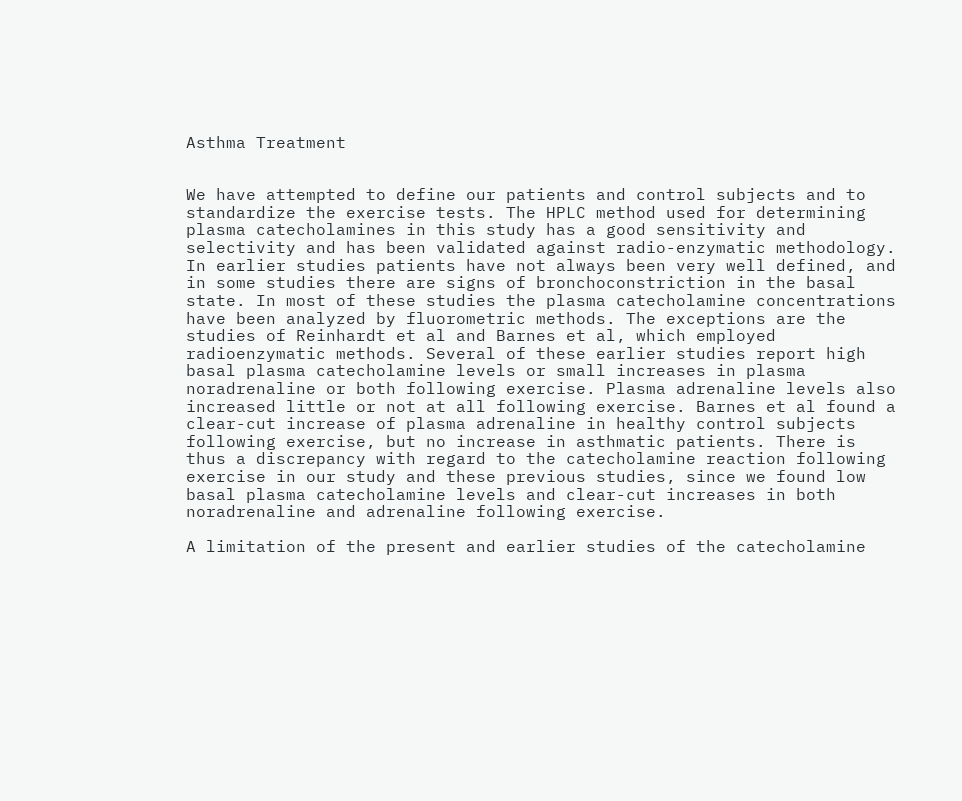Asthma Treatment


We have attempted to define our patients and control subjects and to standardize the exercise tests. The HPLC method used for determining plasma catecholamines in this study has a good sensitivity and selectivity and has been validated against radio-enzymatic methodology. In earlier studies patients have not always been very well defined, and in some studies there are signs of bronchoconstriction in the basal state. In most of these studies the plasma catecholamine concentrations have been analyzed by fluorometric methods. The exceptions are the studies of Reinhardt et al and Barnes et al, which employed radioenzymatic methods. Several of these earlier studies report high basal plasma catecholamine levels or small increases in plasma noradrenaline or both following exercise. Plasma adrenaline levels also increased little or not at all following exercise. Barnes et al found a clear-cut increase of plasma adrenaline in healthy control subjects following exercise, but no increase in asthmatic patients. There is thus a discrepancy with regard to the catecholamine reaction following exercise in our study and these previous studies, since we found low basal plasma catecholamine levels and clear-cut increases in both noradrenaline and adrenaline following exercise.

A limitation of the present and earlier studies of the catecholamine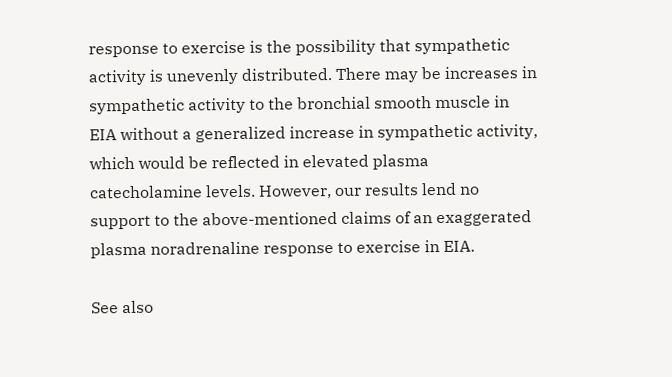response to exercise is the possibility that sympathetic activity is unevenly distributed. There may be increases in sympathetic activity to the bronchial smooth muscle in EIA without a generalized increase in sympathetic activity, which would be reflected in elevated plasma catecholamine levels. However, our results lend no support to the above-mentioned claims of an exaggerated plasma noradrenaline response to exercise in EIA.

See also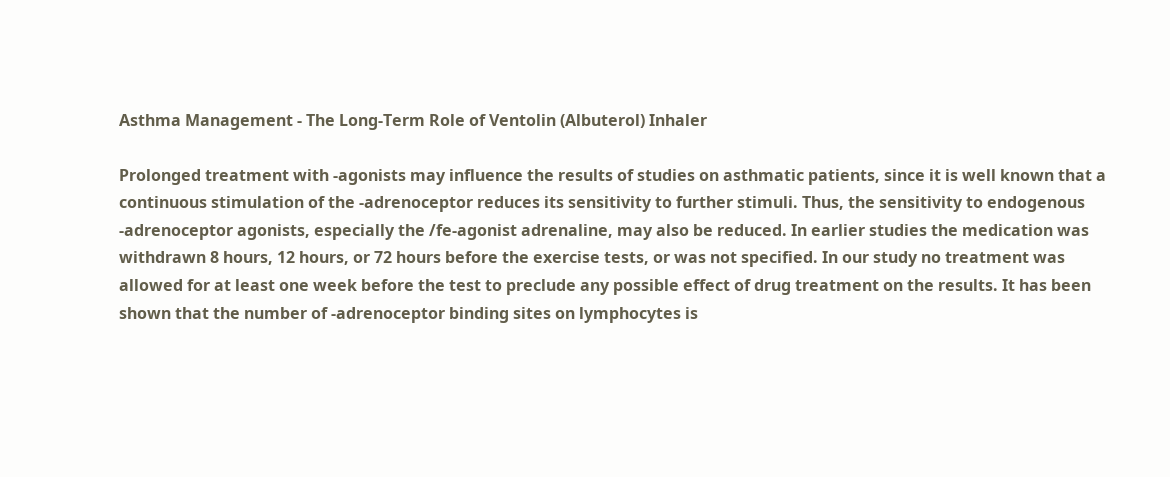Asthma Management - The Long-Term Role of Ventolin (Albuterol) Inhaler

Prolonged treatment with -agonists may influence the results of studies on asthmatic patients, since it is well known that a continuous stimulation of the -adrenoceptor reduces its sensitivity to further stimuli. Thus, the sensitivity to endogenous -adrenoceptor agonists, especially the /fe-agonist adrenaline, may also be reduced. In earlier studies the medication was withdrawn 8 hours, 12 hours, or 72 hours before the exercise tests, or was not specified. In our study no treatment was allowed for at least one week before the test to preclude any possible effect of drug treatment on the results. It has been shown that the number of -adrenoceptor binding sites on lymphocytes is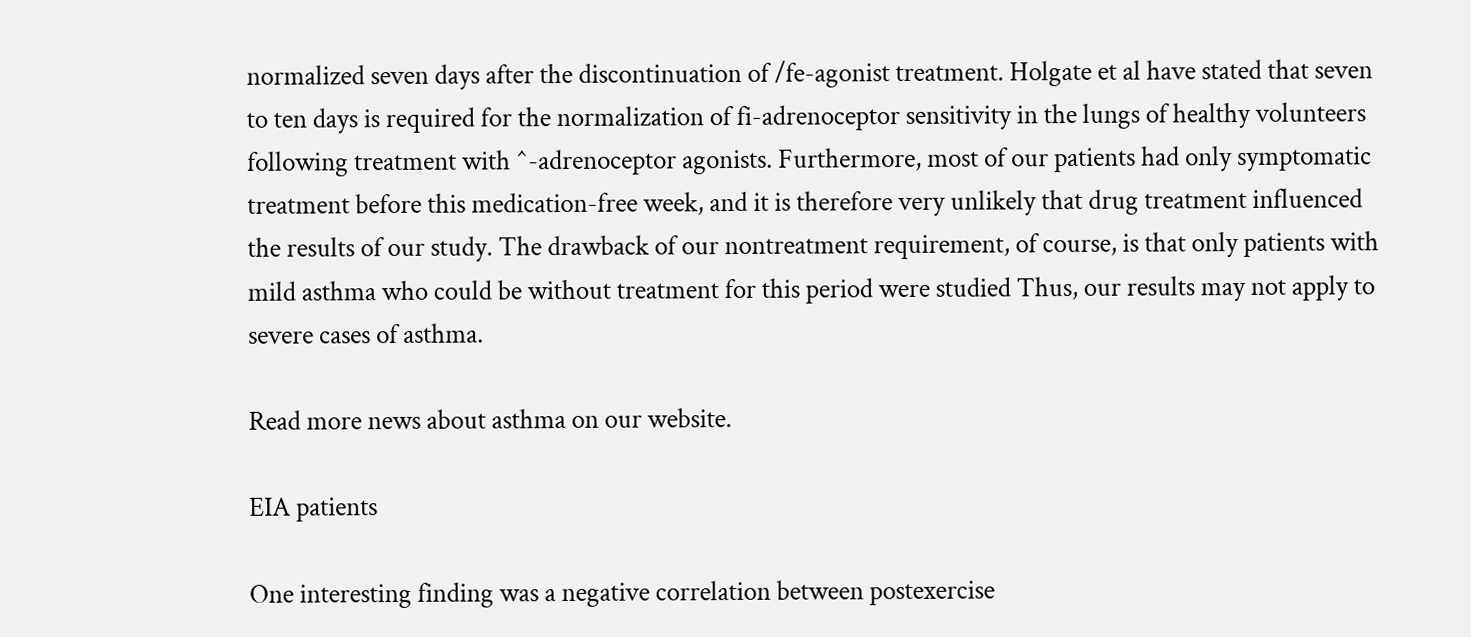normalized seven days after the discontinuation of /fe-agonist treatment. Holgate et al have stated that seven to ten days is required for the normalization of fi-adrenoceptor sensitivity in the lungs of healthy volunteers following treatment with ^-adrenoceptor agonists. Furthermore, most of our patients had only symptomatic treatment before this medication-free week, and it is therefore very unlikely that drug treatment influenced the results of our study. The drawback of our nontreatment requirement, of course, is that only patients with mild asthma who could be without treatment for this period were studied Thus, our results may not apply to severe cases of asthma.

Read more news about asthma on our website.

EIA patients

One interesting finding was a negative correlation between postexercise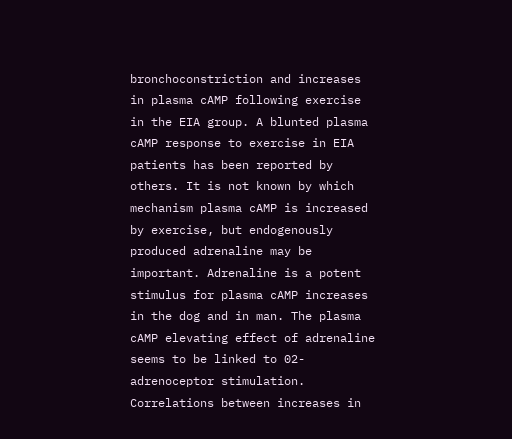bronchoconstriction and increases in plasma cAMP following exercise in the EIA group. A blunted plasma cAMP response to exercise in EIA patients has been reported by others. It is not known by which mechanism plasma cAMP is increased by exercise, but endogenously produced adrenaline may be important. Adrenaline is a potent stimulus for plasma cAMP increases in the dog and in man. The plasma cAMP elevating effect of adrenaline seems to be linked to 02-adrenoceptor stimulation. Correlations between increases in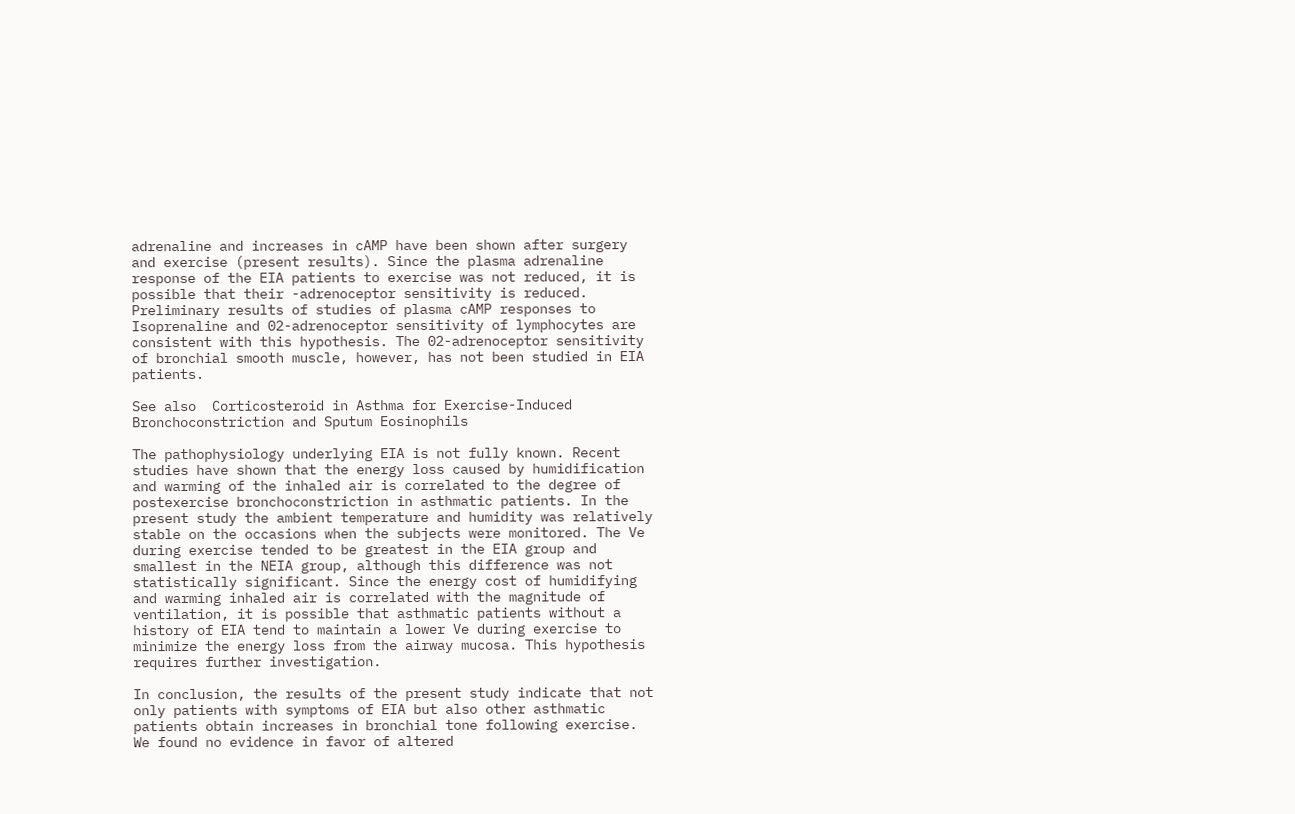adrenaline and increases in cAMP have been shown after surgery and exercise (present results). Since the plasma adrenaline response of the EIA patients to exercise was not reduced, it is possible that their -adrenoceptor sensitivity is reduced. Preliminary results of studies of plasma cAMP responses to Isoprenaline and 02-adrenoceptor sensitivity of lymphocytes are consistent with this hypothesis. The 02-adrenoceptor sensitivity of bronchial smooth muscle, however, has not been studied in EIA patients.

See also  Corticosteroid in Asthma for Exercise-Induced Bronchoconstriction and Sputum Eosinophils

The pathophysiology underlying EIA is not fully known. Recent studies have shown that the energy loss caused by humidification and warming of the inhaled air is correlated to the degree of postexercise bronchoconstriction in asthmatic patients. In the present study the ambient temperature and humidity was relatively stable on the occasions when the subjects were monitored. The Ve during exercise tended to be greatest in the EIA group and smallest in the NEIA group, although this difference was not statistically significant. Since the energy cost of humidifying and warming inhaled air is correlated with the magnitude of ventilation, it is possible that asthmatic patients without a history of EIA tend to maintain a lower Ve during exercise to minimize the energy loss from the airway mucosa. This hypothesis requires further investigation.

In conclusion, the results of the present study indicate that not only patients with symptoms of EIA but also other asthmatic patients obtain increases in bronchial tone following exercise. We found no evidence in favor of altered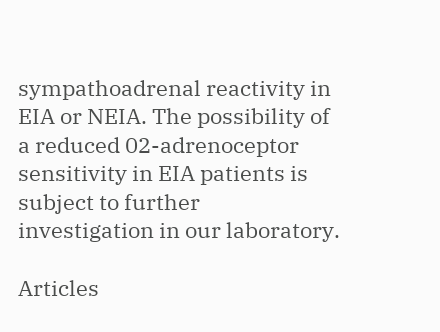sympathoadrenal reactivity in EIA or NEIA. The possibility of a reduced 02-adrenoceptor sensitivity in EIA patients is subject to further investigation in our laboratory.

Articles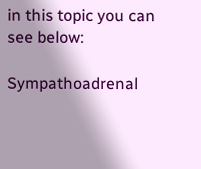in this topic you can see below:

Sympathoadrenal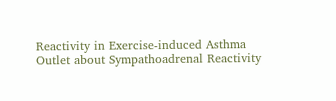Reactivity in Exercise-induced Asthma
Outlet about Sympathoadrenal Reactivity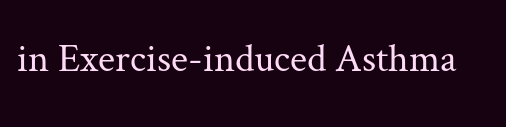in Exercise-induced Asthma